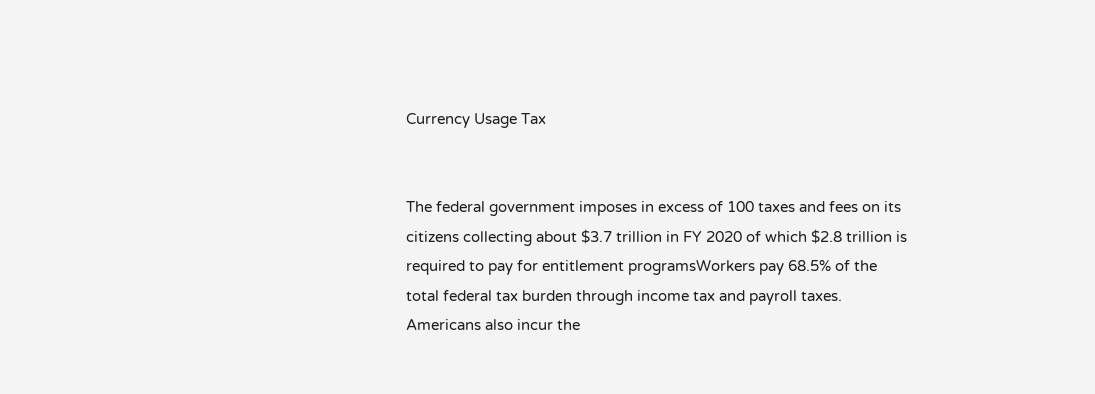Currency Usage Tax


The federal government imposes in excess of 100 taxes and fees on its citizens collecting about $3.7 trillion in FY 2020 of which $2.8 trillion is required to pay for entitlement programsWorkers pay 68.5% of the total federal tax burden through income tax and payroll taxes.  Americans also incur the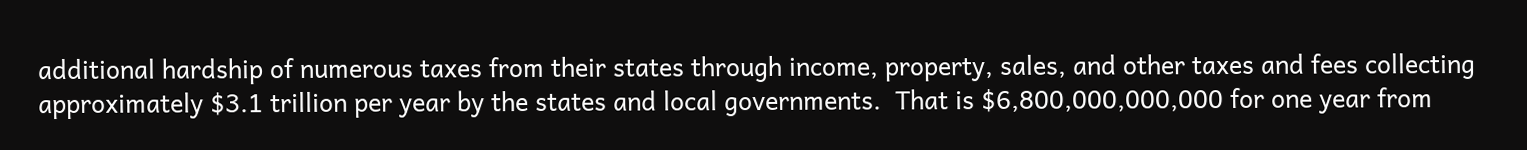additional hardship of numerous taxes from their states through income, property, sales, and other taxes and fees collecting approximately $3.1 trillion per year by the states and local governments.  That is $6,800,000,000,000 for one year from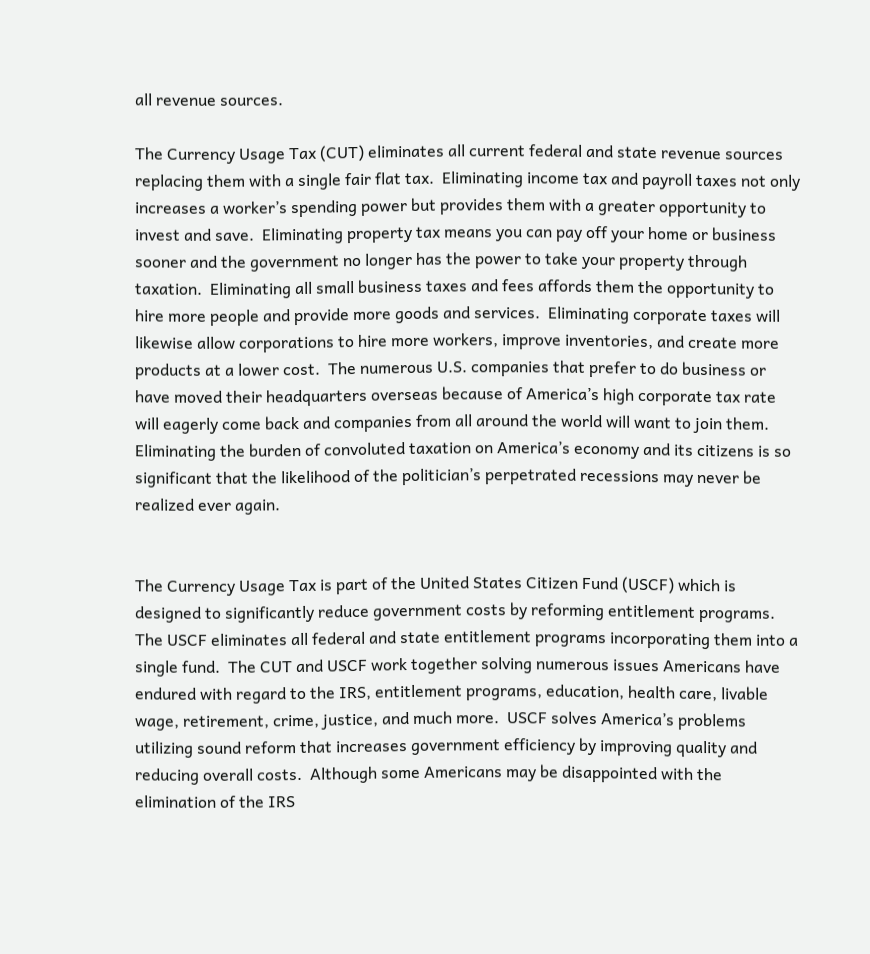all revenue sources.

The Currency Usage Tax (CUT) eliminates all current federal and state revenue sources replacing them with a single fair flat tax.  Eliminating income tax and payroll taxes not only increases a worker’s spending power but provides them with a greater opportunity to invest and save.  Eliminating property tax means you can pay off your home or business sooner and the government no longer has the power to take your property through taxation.  Eliminating all small business taxes and fees affords them the opportunity to hire more people and provide more goods and services.  Eliminating corporate taxes will likewise allow corporations to hire more workers, improve inventories, and create more products at a lower cost.  The numerous U.S. companies that prefer to do business or have moved their headquarters overseas because of America’s high corporate tax rate will eagerly come back and companies from all around the world will want to join them.  Eliminating the burden of convoluted taxation on America’s economy and its citizens is so significant that the likelihood of the politician’s perpetrated recessions may never be realized ever again.


The Currency Usage Tax is part of the United States Citizen Fund (USCF) which is designed to significantly reduce government costs by reforming entitlement programs.  The USCF eliminates all federal and state entitlement programs incorporating them into a single fund.  The CUT and USCF work together solving numerous issues Americans have endured with regard to the IRS, entitlement programs, education, health care, livable wage, retirement, crime, justice, and much more.  USCF solves America’s problems utilizing sound reform that increases government efficiency by improving quality and reducing overall costs.  Although some Americans may be disappointed with the elimination of the IRS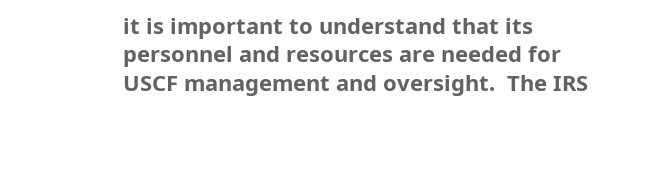it is important to understand that its personnel and resources are needed for USCF management and oversight.  The IRS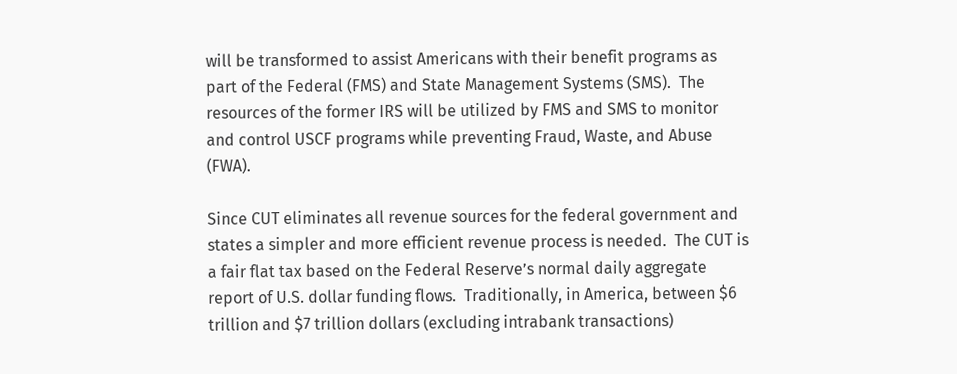will be transformed to assist Americans with their benefit programs as part of the Federal (FMS) and State Management Systems (SMS).  The resources of the former IRS will be utilized by FMS and SMS to monitor and control USCF programs while preventing Fraud, Waste, and Abuse (FWA).

Since CUT eliminates all revenue sources for the federal government and states a simpler and more efficient revenue process is needed.  The CUT is a fair flat tax based on the Federal Reserve’s normal daily aggregate report of U.S. dollar funding flows.  Traditionally, in America, between $6 trillion and $7 trillion dollars (excluding intrabank transactions)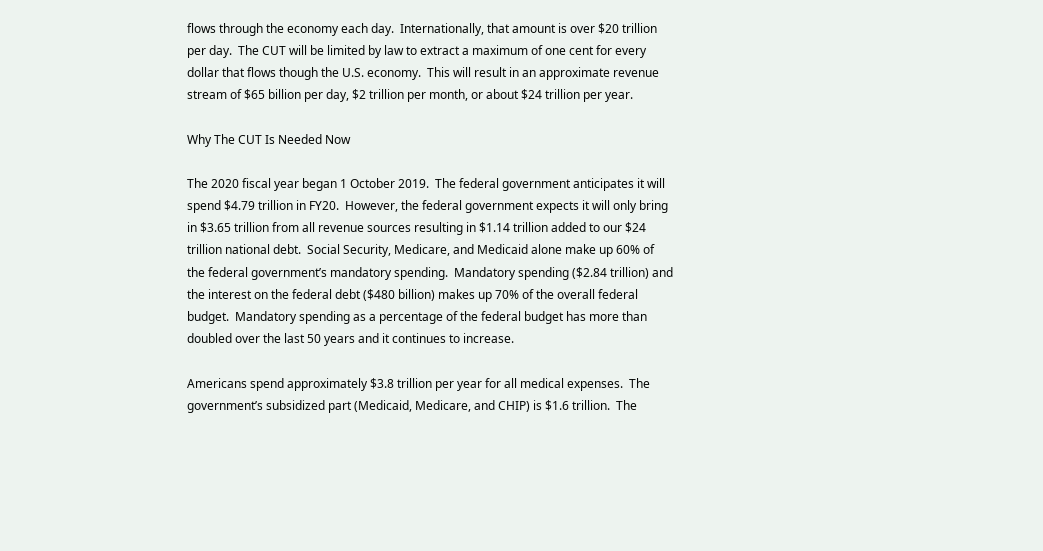flows through the economy each day.  Internationally, that amount is over $20 trillion per day.  The CUT will be limited by law to extract a maximum of one cent for every dollar that flows though the U.S. economy.  This will result in an approximate revenue stream of $65 billion per day, $2 trillion per month, or about $24 trillion per year.

Why The CUT Is Needed Now

The 2020 fiscal year began 1 October 2019.  The federal government anticipates it will spend $4.79 trillion in FY20.  However, the federal government expects it will only bring in $3.65 trillion from all revenue sources resulting in $1.14 trillion added to our $24 trillion national debt.  Social Security, Medicare, and Medicaid alone make up 60% of the federal government’s mandatory spending.  Mandatory spending ($2.84 trillion) and the interest on the federal debt ($480 billion) makes up 70% of the overall federal budget.  Mandatory spending as a percentage of the federal budget has more than doubled over the last 50 years and it continues to increase.

Americans spend approximately $3.8 trillion per year for all medical expenses.  The government’s subsidized part (Medicaid, Medicare, and CHIP) is $1.6 trillion.  The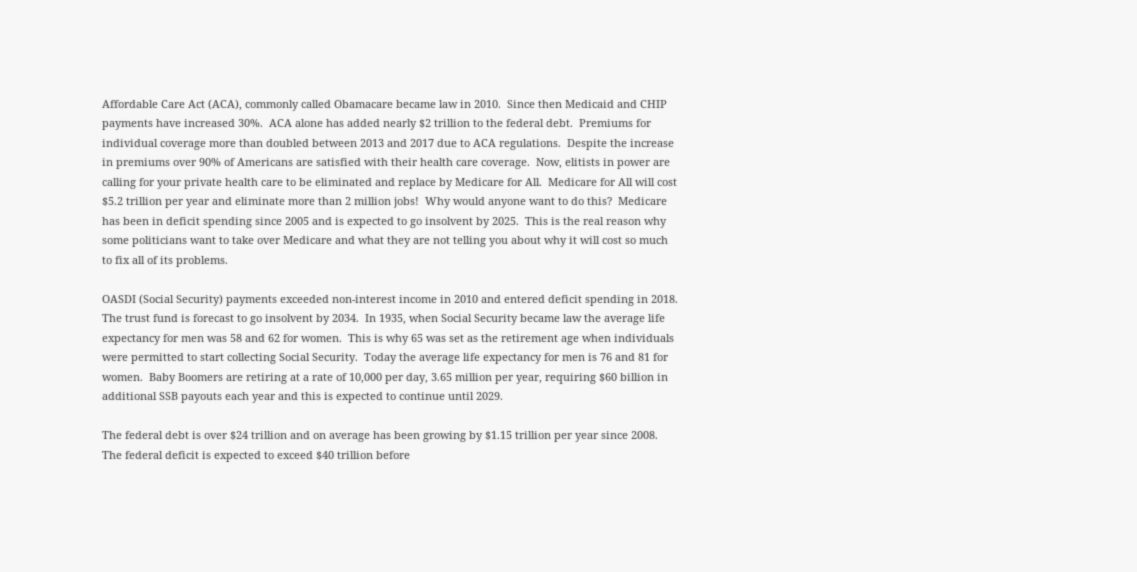Affordable Care Act (ACA), commonly called Obamacare became law in 2010.  Since then Medicaid and CHIP payments have increased 30%.  ACA alone has added nearly $2 trillion to the federal debt.  Premiums for individual coverage more than doubled between 2013 and 2017 due to ACA regulations.  Despite the increase in premiums over 90% of Americans are satisfied with their health care coverage.  Now, elitists in power are calling for your private health care to be eliminated and replace by Medicare for All.  Medicare for All will cost $5.2 trillion per year and eliminate more than 2 million jobs!  Why would anyone want to do this?  Medicare has been in deficit spending since 2005 and is expected to go insolvent by 2025.  This is the real reason why some politicians want to take over Medicare and what they are not telling you about why it will cost so much to fix all of its problems.

OASDI (Social Security) payments exceeded non-interest income in 2010 and entered deficit spending in 2018.  The trust fund is forecast to go insolvent by 2034.  In 1935, when Social Security became law the average life expectancy for men was 58 and 62 for women.  This is why 65 was set as the retirement age when individuals were permitted to start collecting Social Security.  Today the average life expectancy for men is 76 and 81 for women.  Baby Boomers are retiring at a rate of 10,000 per day, 3.65 million per year, requiring $60 billion in additional SSB payouts each year and this is expected to continue until 2029.

The federal debt is over $24 trillion and on average has been growing by $1.15 trillion per year since 2008.  The federal deficit is expected to exceed $40 trillion before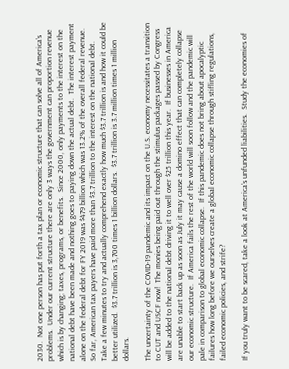2030.  Not one person has put forth a tax plan or economic structure that can solve all of America’s problems.  Under our current structure there are only 3 ways the government can proportion revenue which is by changing; taxes, programs, or benefits.  Since 2000, only payments to the interest on the national debt have been made and nothing goes to paying down the actual debt.  The interest payment alone on the federal debt for FY 2019 was $479 billion which was 13.2% of the overall federal revenue.  So far, American tax payers have paid more than $3.7 trillion to the interest on the national debt.  Take a few minutes to try and actually comprehend exactly how much $3.7 trillion is and how it could be better utilized.  $3.7 trillion is 3,700 times 1 billion dollars.  $3.7 trillion is 3.7 million times 1 million dollars.

The uncertainty of the COVID-19 pandemic and its impact on the U.S. economy necessitates a transition to CUT and USCF now!  The monies being paid out through the stimulus packages passed by Congress will be added to the national debt driving it to well over $25 trillion this year.  If businesses in America are unable to start back up as soon as July it may cause a domino effect that can completely collapse our economic structure.  If America fails the rest of the world will soon follow and the pandemic will pale in comparison to global economic collapse.  If this pandemic does not bring about apocalyptic failures how long before we ourselves create a global economic collapse through stifling regulations, failed economic policies, and strife?

If you truly want to be scared, take a look at America’s unfunded liabilities.  Study the economies of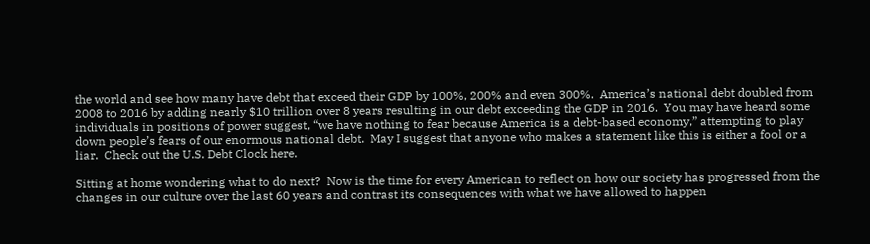the world and see how many have debt that exceed their GDP by 100%, 200% and even 300%.  America’s national debt doubled from 2008 to 2016 by adding nearly $10 trillion over 8 years resulting in our debt exceeding the GDP in 2016.  You may have heard some individuals in positions of power suggest, “we have nothing to fear because America is a debt-based economy,” attempting to play down people’s fears of our enormous national debt.  May I suggest that anyone who makes a statement like this is either a fool or a liar.  Check out the U.S. Debt Clock here.

Sitting at home wondering what to do next?  Now is the time for every American to reflect on how our society has progressed from the changes in our culture over the last 60 years and contrast its consequences with what we have allowed to happen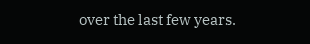over the last few years.